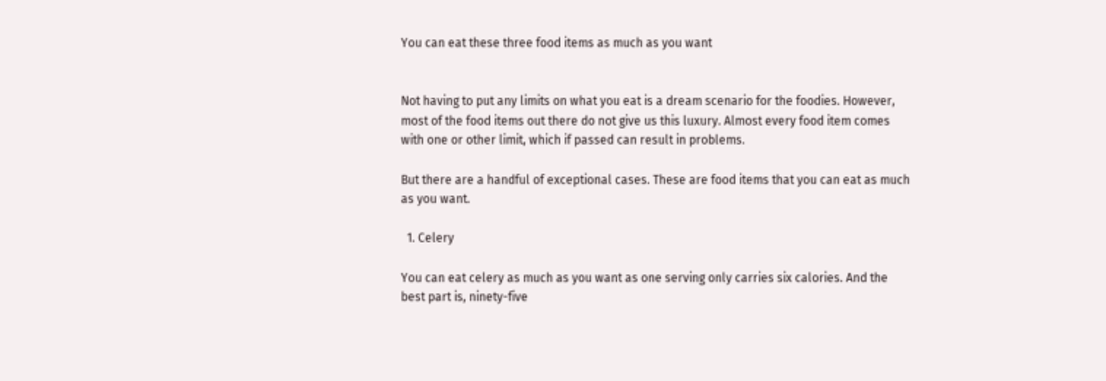You can eat these three food items as much as you want


Not having to put any limits on what you eat is a dream scenario for the foodies. However, most of the food items out there do not give us this luxury. Almost every food item comes with one or other limit, which if passed can result in problems.

But there are a handful of exceptional cases. These are food items that you can eat as much as you want.

  1. Celery

You can eat celery as much as you want as one serving only carries six calories. And the best part is, ninety-five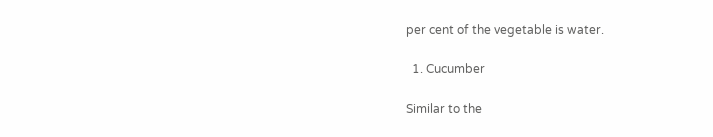per cent of the vegetable is water.

  1. Cucumber

Similar to the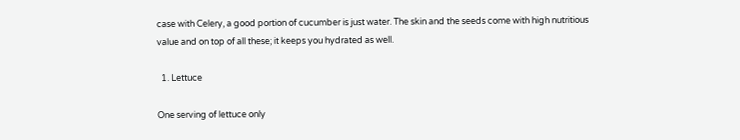case with Celery, a good portion of cucumber is just water. The skin and the seeds come with high nutritious value and on top of all these; it keeps you hydrated as well.

  1. Lettuce

One serving of lettuce only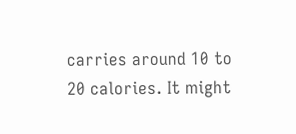carries around 10 to 20 calories. It might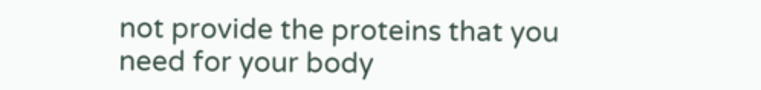not provide the proteins that you need for your body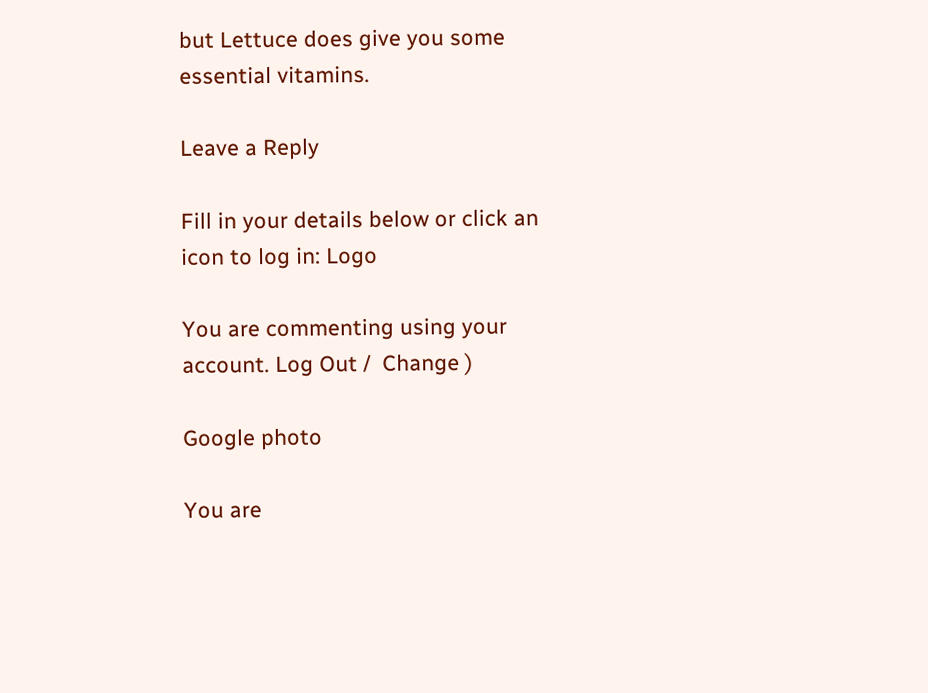but Lettuce does give you some essential vitamins.

Leave a Reply

Fill in your details below or click an icon to log in: Logo

You are commenting using your account. Log Out /  Change )

Google photo

You are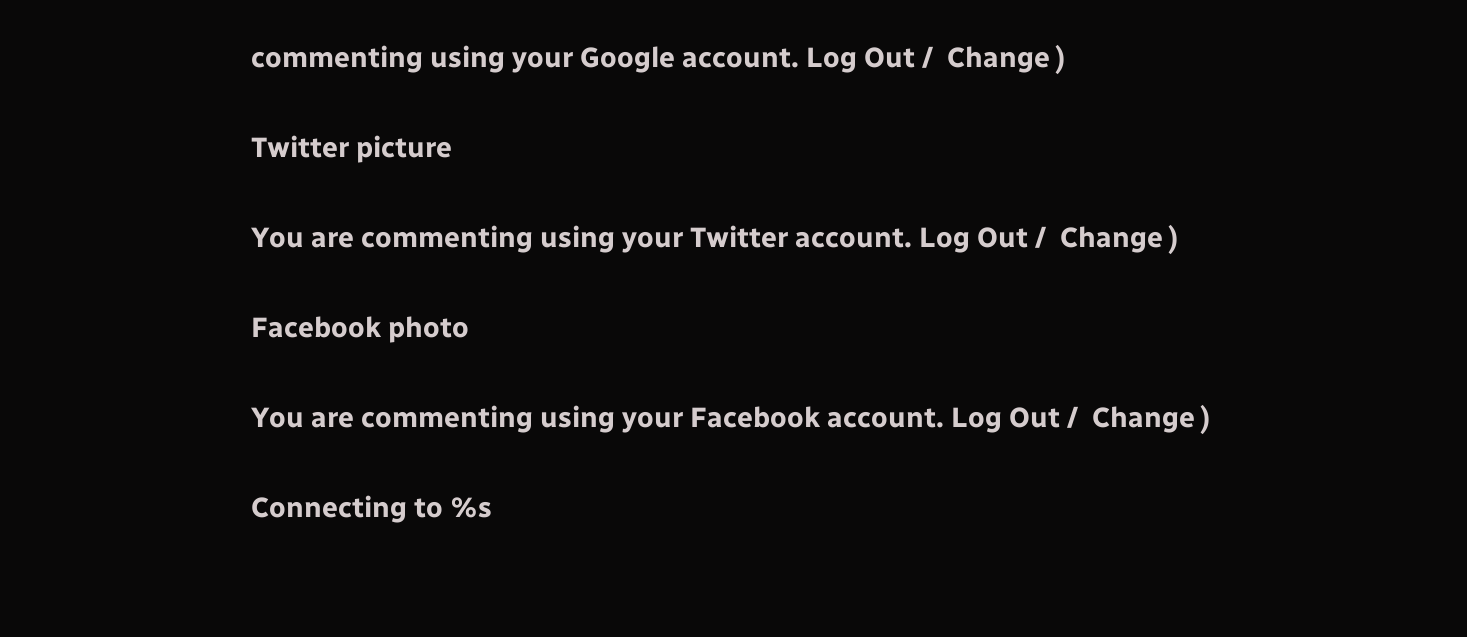commenting using your Google account. Log Out /  Change )

Twitter picture

You are commenting using your Twitter account. Log Out /  Change )

Facebook photo

You are commenting using your Facebook account. Log Out /  Change )

Connecting to %s